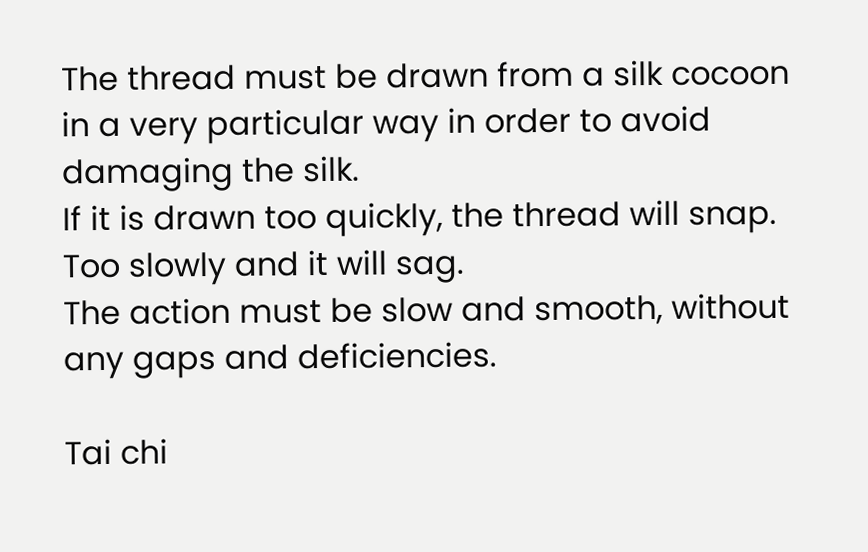The thread must be drawn from a silk cocoon in a very particular way in order to avoid damaging the silk.
If it is drawn too quickly, the thread will snap.
Too slowly and it will sag.
The action must be slow and smooth, without any gaps and deficiencies.

Tai chi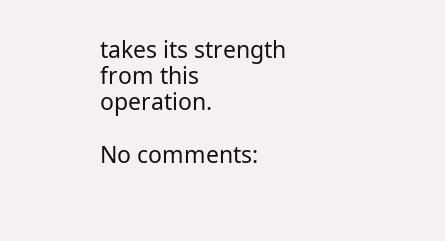takes its strength from this operation.

No comments: